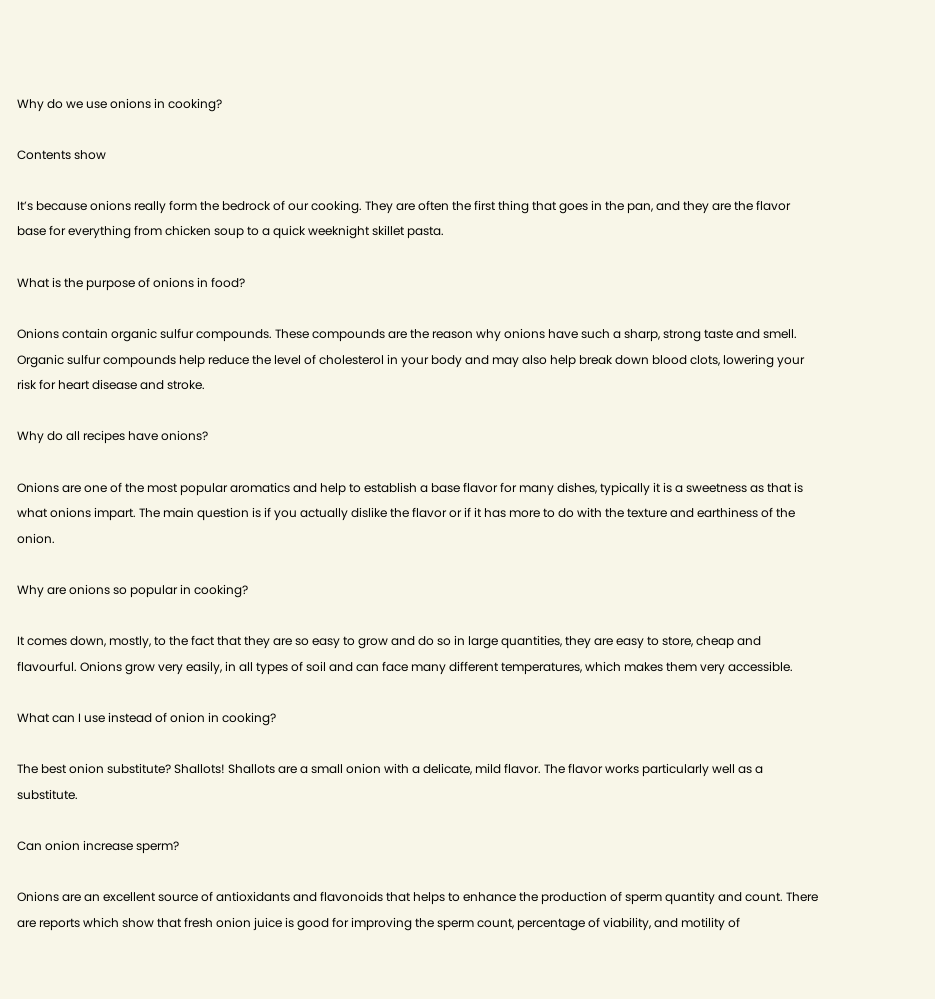Why do we use onions in cooking?

Contents show

It’s because onions really form the bedrock of our cooking. They are often the first thing that goes in the pan, and they are the flavor base for everything from chicken soup to a quick weeknight skillet pasta.

What is the purpose of onions in food?

Onions contain organic sulfur compounds. These compounds are the reason why onions have such a sharp, strong taste and smell. Organic sulfur compounds help reduce the level of cholesterol in your body and may also help break down blood clots, lowering your risk for heart disease and stroke.

Why do all recipes have onions?

Onions are one of the most popular aromatics and help to establish a base flavor for many dishes, typically it is a sweetness as that is what onions impart. The main question is if you actually dislike the flavor or if it has more to do with the texture and earthiness of the onion.

Why are onions so popular in cooking?

It comes down, mostly, to the fact that they are so easy to grow and do so in large quantities, they are easy to store, cheap and flavourful. Onions grow very easily, in all types of soil and can face many different temperatures, which makes them very accessible.

What can I use instead of onion in cooking?

The best onion substitute? Shallots! Shallots are a small onion with a delicate, mild flavor. The flavor works particularly well as a substitute.

Can onion increase sperm?

Onions are an excellent source of antioxidants and flavonoids that helps to enhance the production of sperm quantity and count. There are reports which show that fresh onion juice is good for improving the sperm count, percentage of viability, and motility of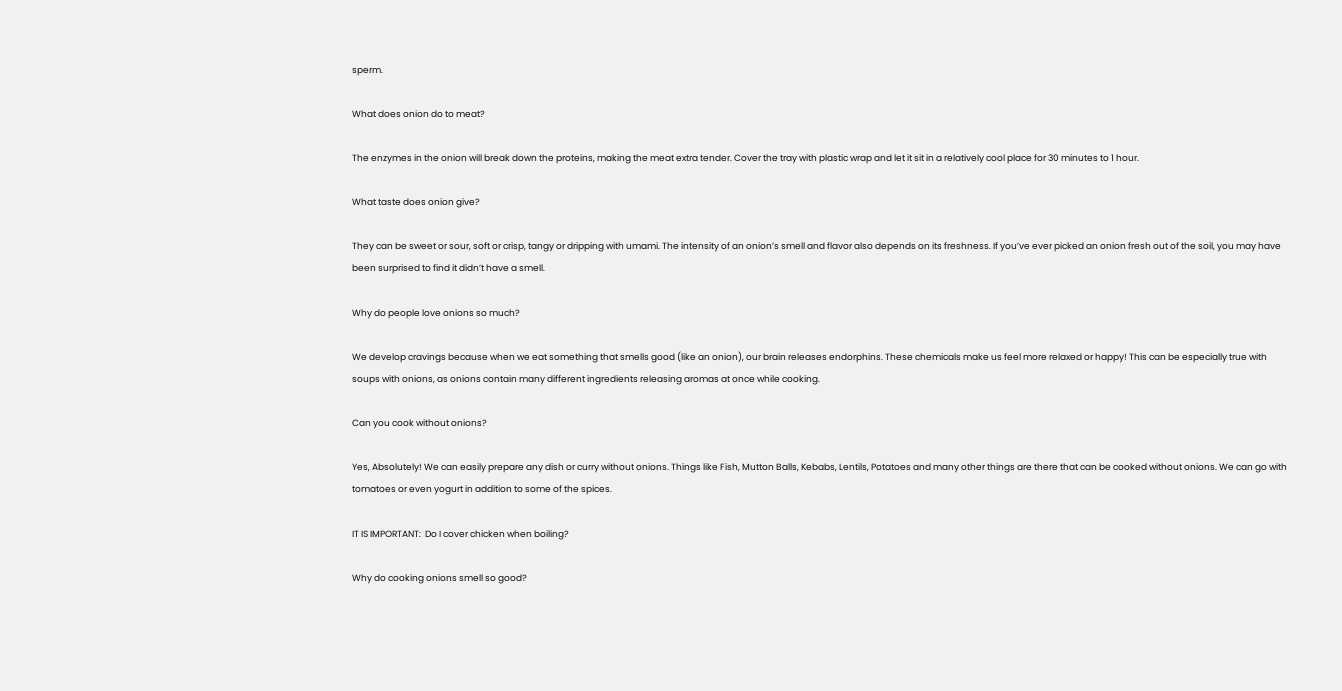sperm.

What does onion do to meat?

The enzymes in the onion will break down the proteins, making the meat extra tender. Cover the tray with plastic wrap and let it sit in a relatively cool place for 30 minutes to 1 hour.

What taste does onion give?

They can be sweet or sour, soft or crisp, tangy or dripping with umami. The intensity of an onion’s smell and flavor also depends on its freshness. If you’ve ever picked an onion fresh out of the soil, you may have been surprised to find it didn’t have a smell.

Why do people love onions so much?

We develop cravings because when we eat something that smells good (like an onion), our brain releases endorphins. These chemicals make us feel more relaxed or happy! This can be especially true with soups with onions, as onions contain many different ingredients releasing aromas at once while cooking.

Can you cook without onions?

Yes, Absolutely! We can easily prepare any dish or curry without onions. Things like Fish, Mutton Balls, Kebabs, Lentils, Potatoes and many other things are there that can be cooked without onions. We can go with tomatoes or even yogurt in addition to some of the spices.

IT IS IMPORTANT:  Do I cover chicken when boiling?

Why do cooking onions smell so good?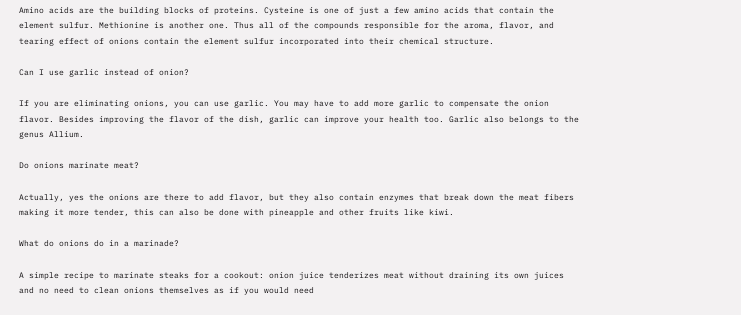Amino acids are the building blocks of proteins. Cysteine is one of just a few amino acids that contain the element sulfur. Methionine is another one. Thus all of the compounds responsible for the aroma, flavor, and tearing effect of onions contain the element sulfur incorporated into their chemical structure.

Can I use garlic instead of onion?

If you are eliminating onions, you can use garlic. You may have to add more garlic to compensate the onion flavor. Besides improving the flavor of the dish, garlic can improve your health too. Garlic also belongs to the genus Allium.

Do onions marinate meat?

Actually, yes the onions are there to add flavor, but they also contain enzymes that break down the meat fibers making it more tender, this can also be done with pineapple and other fruits like kiwi.

What do onions do in a marinade?

A simple recipe to marinate steaks for a cookout: onion juice tenderizes meat without draining its own juices and no need to clean onions themselves as if you would need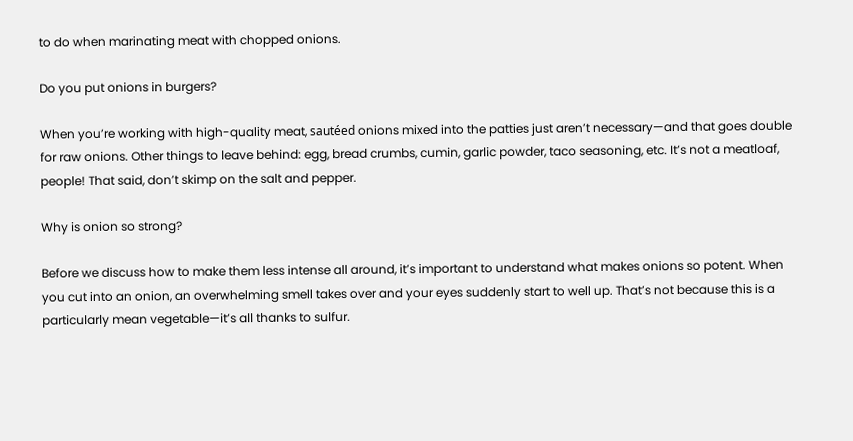to do when marinating meat with chopped onions.

Do you put onions in burgers?

When you’re working with high-quality meat, sautéed onions mixed into the patties just aren’t necessary—and that goes double for raw onions. Other things to leave behind: egg, bread crumbs, cumin, garlic powder, taco seasoning, etc. It’s not a meatloaf, people! That said, don’t skimp on the salt and pepper.

Why is onion so strong?

Before we discuss how to make them less intense all around, it’s important to understand what makes onions so potent. When you cut into an onion, an overwhelming smell takes over and your eyes suddenly start to well up. That’s not because this is a particularly mean vegetable—it’s all thanks to sulfur.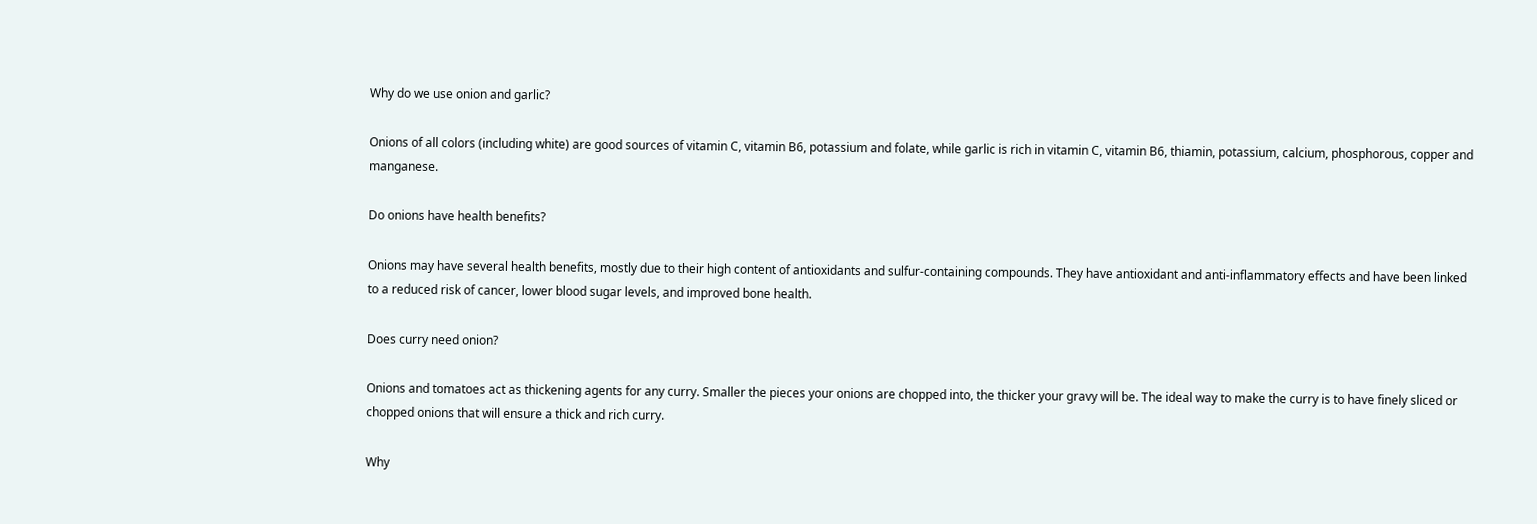Why do we use onion and garlic?

Onions of all colors (including white) are good sources of vitamin C, vitamin B6, potassium and folate, while garlic is rich in vitamin C, vitamin B6, thiamin, potassium, calcium, phosphorous, copper and manganese.

Do onions have health benefits?

Onions may have several health benefits, mostly due to their high content of antioxidants and sulfur-containing compounds. They have antioxidant and anti-inflammatory effects and have been linked to a reduced risk of cancer, lower blood sugar levels, and improved bone health.

Does curry need onion?

Onions and tomatoes act as thickening agents for any curry. Smaller the pieces your onions are chopped into, the thicker your gravy will be. The ideal way to make the curry is to have finely sliced or chopped onions that will ensure a thick and rich curry.

Why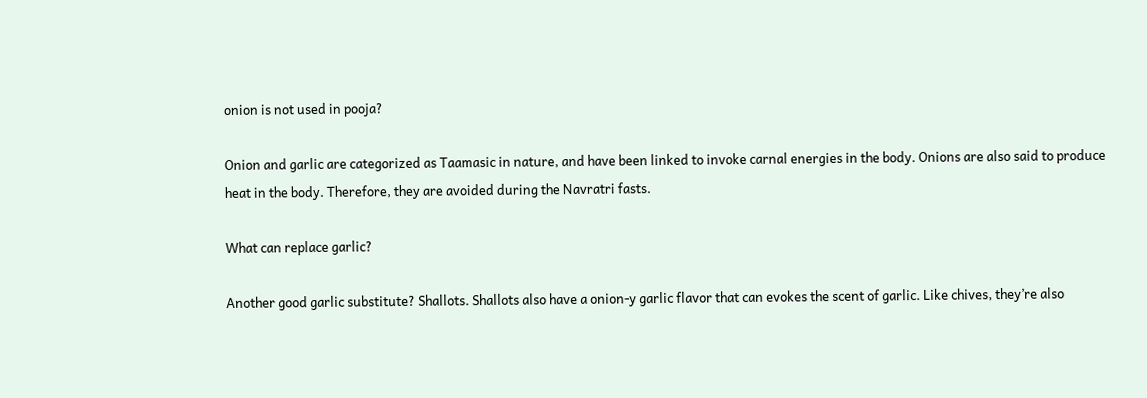onion is not used in pooja?

Onion and garlic are categorized as Taamasic in nature, and have been linked to invoke carnal energies in the body. Onions are also said to produce heat in the body. Therefore, they are avoided during the Navratri fasts.

What can replace garlic?

Another good garlic substitute? Shallots. Shallots also have a onion-y garlic flavor that can evokes the scent of garlic. Like chives, they’re also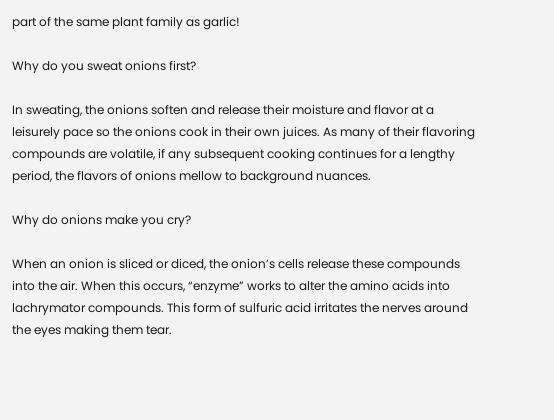part of the same plant family as garlic!

Why do you sweat onions first?

In sweating, the onions soften and release their moisture and flavor at a leisurely pace so the onions cook in their own juices. As many of their flavoring compounds are volatile, if any subsequent cooking continues for a lengthy period, the flavors of onions mellow to background nuances.

Why do onions make you cry?

When an onion is sliced or diced, the onion’s cells release these compounds into the air. When this occurs, “enzyme” works to alter the amino acids into lachrymator compounds. This form of sulfuric acid irritates the nerves around the eyes making them tear.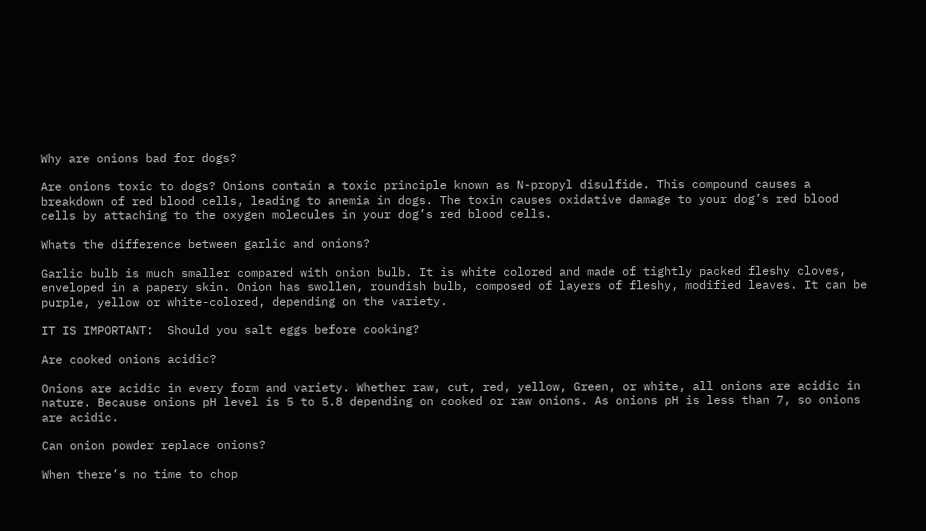Why are onions bad for dogs?

Are onions toxic to dogs? Onions contain a toxic principle known as N-propyl disulfide. This compound causes a breakdown of red blood cells, leading to anemia in dogs. The toxin causes oxidative damage to your dog’s red blood cells by attaching to the oxygen molecules in your dog’s red blood cells.

Whats the difference between garlic and onions?

Garlic bulb is much smaller compared with onion bulb. It is white colored and made of tightly packed fleshy cloves, enveloped in a papery skin. Onion has swollen, roundish bulb, composed of layers of fleshy, modified leaves. It can be purple, yellow or white-colored, depending on the variety.

IT IS IMPORTANT:  Should you salt eggs before cooking?

Are cooked onions acidic?

Onions are acidic in every form and variety. Whether raw, cut, red, yellow, Green, or white, all onions are acidic in nature. Because onions pH level is 5 to 5.8 depending on cooked or raw onions. As onions pH is less than 7, so onions are acidic.

Can onion powder replace onions?

When there’s no time to chop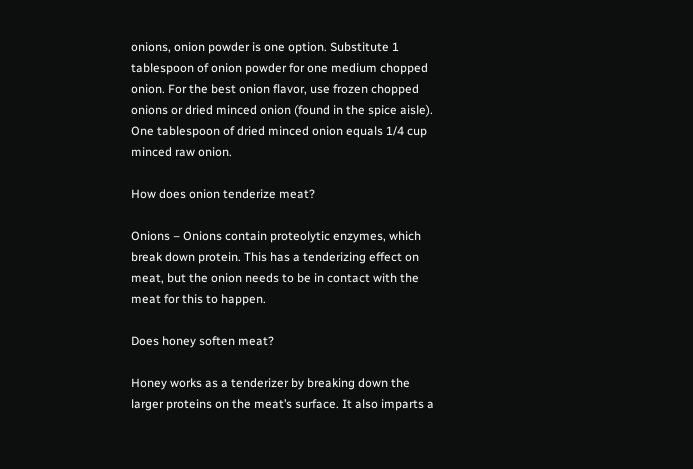onions, onion powder is one option. Substitute 1 tablespoon of onion powder for one medium chopped onion. For the best onion flavor, use frozen chopped onions or dried minced onion (found in the spice aisle). One tablespoon of dried minced onion equals 1/4 cup minced raw onion.

How does onion tenderize meat?

Onions – Onions contain proteolytic enzymes, which break down protein. This has a tenderizing effect on meat, but the onion needs to be in contact with the meat for this to happen.

Does honey soften meat?

Honey works as a tenderizer by breaking down the larger proteins on the meat’s surface. It also imparts a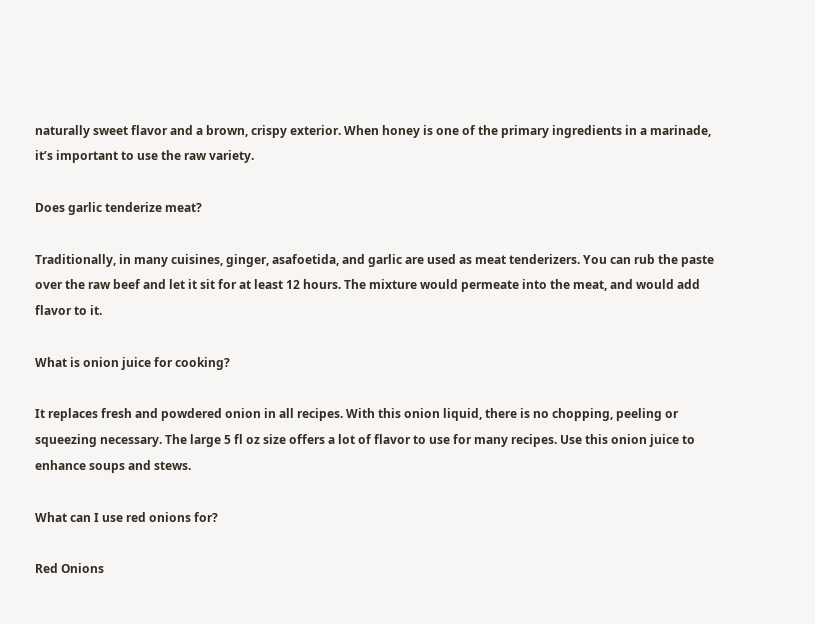naturally sweet flavor and a brown, crispy exterior. When honey is one of the primary ingredients in a marinade, it’s important to use the raw variety.

Does garlic tenderize meat?

Traditionally, in many cuisines, ginger, asafoetida, and garlic are used as meat tenderizers. You can rub the paste over the raw beef and let it sit for at least 12 hours. The mixture would permeate into the meat, and would add flavor to it.

What is onion juice for cooking?

It replaces fresh and powdered onion in all recipes. With this onion liquid, there is no chopping, peeling or squeezing necessary. The large 5 fl oz size offers a lot of flavor to use for many recipes. Use this onion juice to enhance soups and stews.

What can I use red onions for?

Red Onions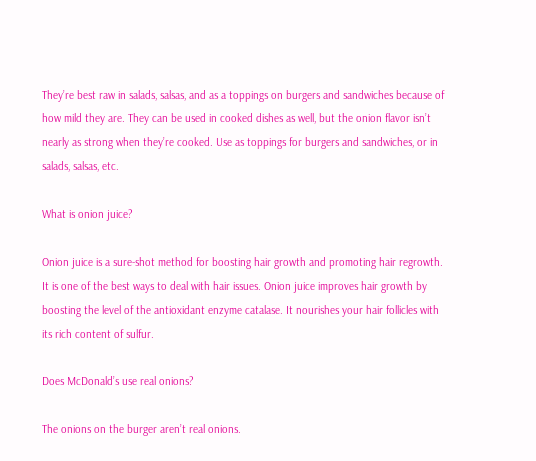They’re best raw in salads, salsas, and as a toppings on burgers and sandwiches because of how mild they are. They can be used in cooked dishes as well, but the onion flavor isn’t nearly as strong when they’re cooked. Use as toppings for burgers and sandwiches, or in salads, salsas, etc.

What is onion juice?

Onion juice is a sure-shot method for boosting hair growth and promoting hair regrowth. It is one of the best ways to deal with hair issues. Onion juice improves hair growth by boosting the level of the antioxidant enzyme catalase. It nourishes your hair follicles with its rich content of sulfur.

Does McDonald’s use real onions?

The onions on the burger aren’t real onions.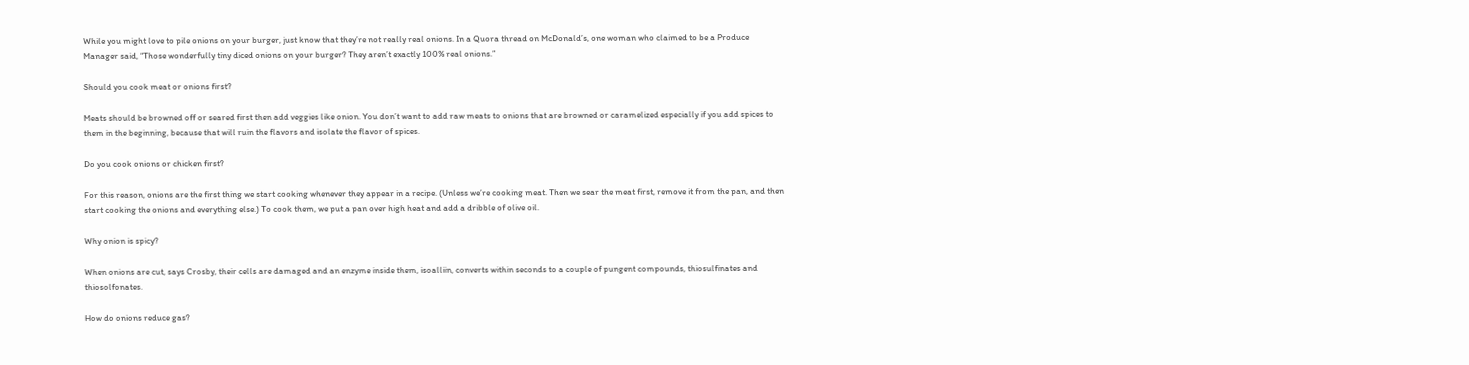While you might love to pile onions on your burger, just know that they’re not really real onions. In a Quora thread on McDonald’s, one woman who claimed to be a Produce Manager said, “Those wonderfully tiny diced onions on your burger? They aren’t exactly 100% real onions.”

Should you cook meat or onions first?

Meats should be browned off or seared first then add veggies like onion. You don’t want to add raw meats to onions that are browned or caramelized especially if you add spices to them in the beginning, because that will ruin the flavors and isolate the flavor of spices.

Do you cook onions or chicken first?

For this reason, onions are the first thing we start cooking whenever they appear in a recipe. (Unless we’re cooking meat. Then we sear the meat first, remove it from the pan, and then start cooking the onions and everything else.) To cook them, we put a pan over high heat and add a dribble of olive oil.

Why onion is spicy?

When onions are cut, says Crosby, their cells are damaged and an enzyme inside them, isoalliin, converts within seconds to a couple of pungent compounds, thiosulfinates and thiosolfonates.

How do onions reduce gas?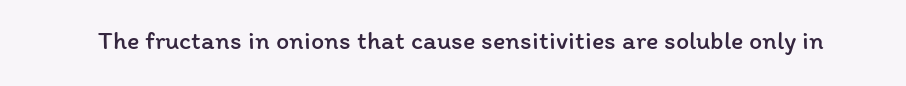The fructans in onions that cause sensitivities are soluble only in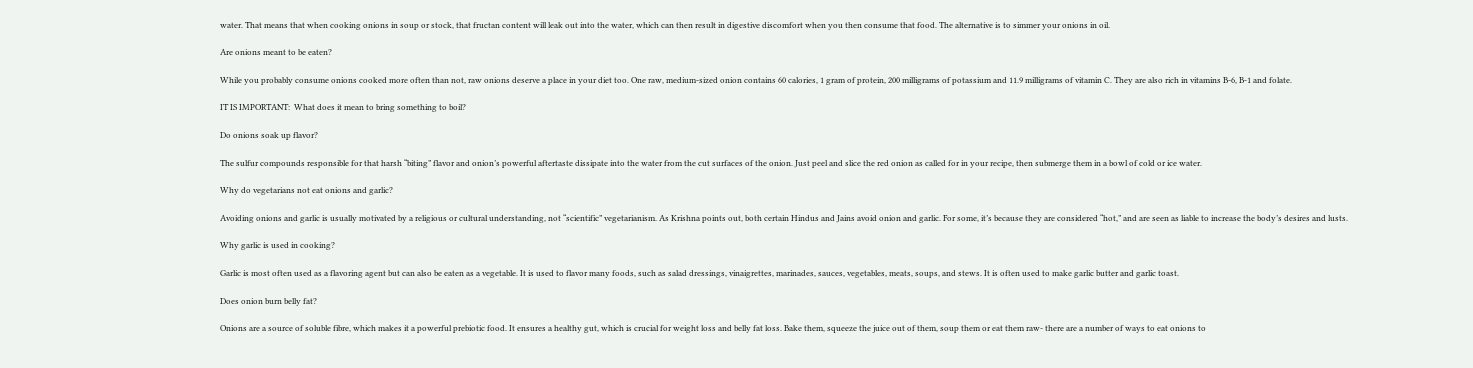water. That means that when cooking onions in soup or stock, that fructan content will leak out into the water, which can then result in digestive discomfort when you then consume that food. The alternative is to simmer your onions in oil.

Are onions meant to be eaten?

While you probably consume onions cooked more often than not, raw onions deserve a place in your diet too. One raw, medium-sized onion contains 60 calories, 1 gram of protein, 200 milligrams of potassium and 11.9 milligrams of vitamin C. They are also rich in vitamins B-6, B-1 and folate.

IT IS IMPORTANT:  What does it mean to bring something to boil?

Do onions soak up flavor?

The sulfur compounds responsible for that harsh “biting” flavor and onion’s powerful aftertaste dissipate into the water from the cut surfaces of the onion. Just peel and slice the red onion as called for in your recipe, then submerge them in a bowl of cold or ice water.

Why do vegetarians not eat onions and garlic?

Avoiding onions and garlic is usually motivated by a religious or cultural understanding, not “scientific” vegetarianism. As Krishna points out, both certain Hindus and Jains avoid onion and garlic. For some, it’s because they are considered “hot,” and are seen as liable to increase the body’s desires and lusts.

Why garlic is used in cooking?

Garlic is most often used as a flavoring agent but can also be eaten as a vegetable. It is used to flavor many foods, such as salad dressings, vinaigrettes, marinades, sauces, vegetables, meats, soups, and stews. It is often used to make garlic butter and garlic toast.

Does onion burn belly fat?

Onions are a source of soluble fibre, which makes it a powerful prebiotic food. It ensures a healthy gut, which is crucial for weight loss and belly fat loss. Bake them, squeeze the juice out of them, soup them or eat them raw- there are a number of ways to eat onions to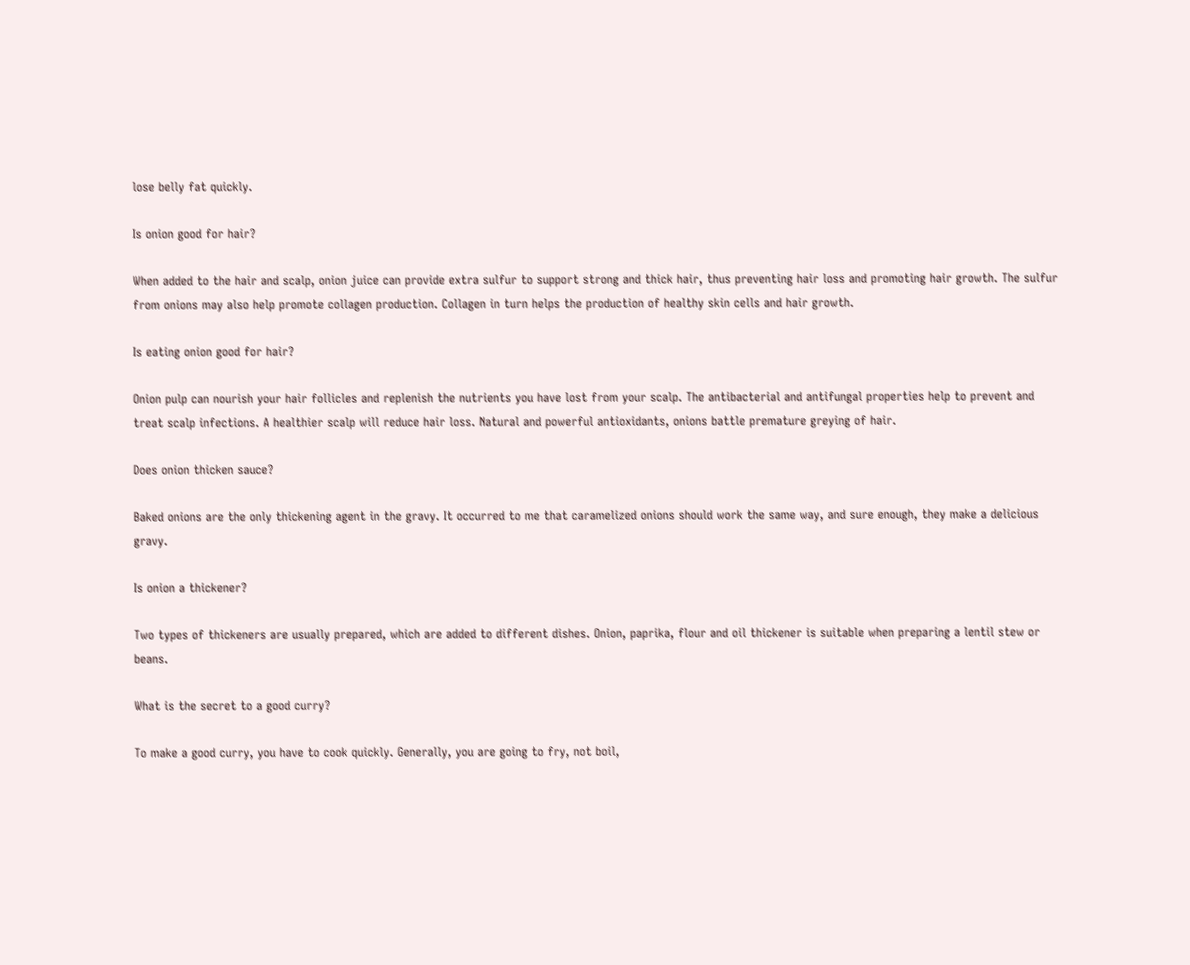lose belly fat quickly.

Is onion good for hair?

When added to the hair and scalp, onion juice can provide extra sulfur to support strong and thick hair, thus preventing hair loss and promoting hair growth. The sulfur from onions may also help promote collagen production. Collagen in turn helps the production of healthy skin cells and hair growth.

Is eating onion good for hair?

Onion pulp can nourish your hair follicles and replenish the nutrients you have lost from your scalp. The antibacterial and antifungal properties help to prevent and treat scalp infections. A healthier scalp will reduce hair loss. Natural and powerful antioxidants, onions battle premature greying of hair.

Does onion thicken sauce?

Baked onions are the only thickening agent in the gravy. It occurred to me that caramelized onions should work the same way, and sure enough, they make a delicious gravy.

Is onion a thickener?

Two types of thickeners are usually prepared, which are added to different dishes. Onion, paprika, flour and oil thickener is suitable when preparing a lentil stew or beans.

What is the secret to a good curry?

To make a good curry, you have to cook quickly. Generally, you are going to fry, not boil,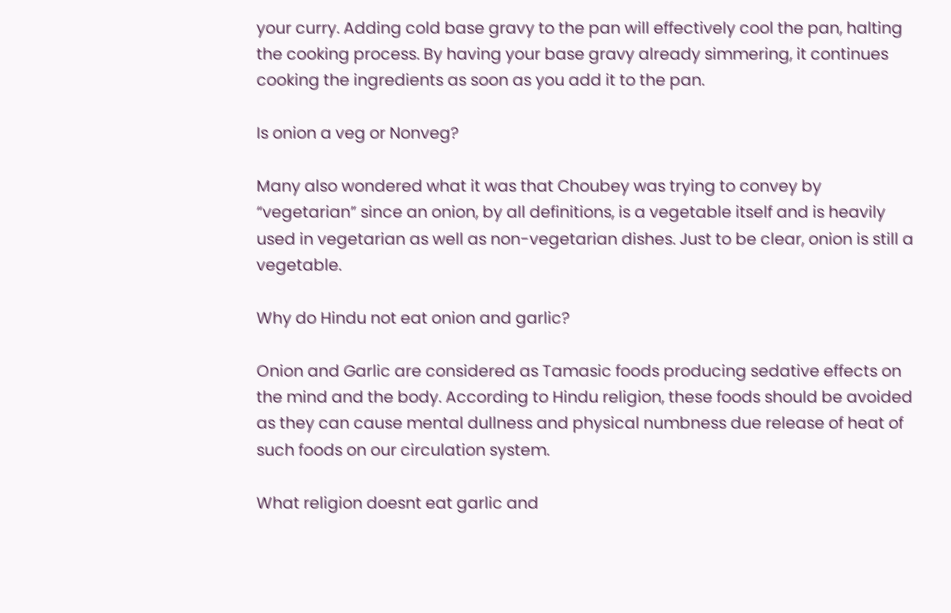your curry. Adding cold base gravy to the pan will effectively cool the pan, halting the cooking process. By having your base gravy already simmering, it continues cooking the ingredients as soon as you add it to the pan.

Is onion a veg or Nonveg?

Many also wondered what it was that Choubey was trying to convey by “vegetarian” since an onion, by all definitions, is a vegetable itself and is heavily used in vegetarian as well as non-vegetarian dishes. Just to be clear, onion is still a vegetable.

Why do Hindu not eat onion and garlic?

Onion and Garlic are considered as Tamasic foods producing sedative effects on the mind and the body. According to Hindu religion, these foods should be avoided as they can cause mental dullness and physical numbness due release of heat of such foods on our circulation system.

What religion doesnt eat garlic and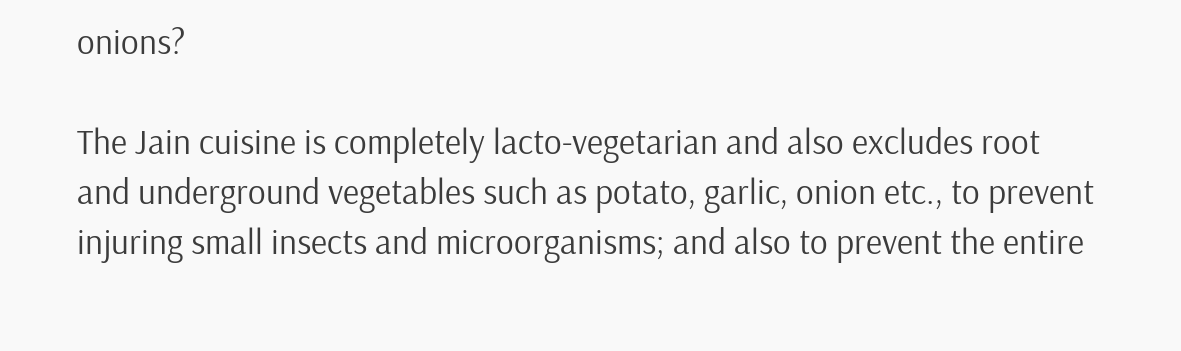onions?

The Jain cuisine is completely lacto-vegetarian and also excludes root and underground vegetables such as potato, garlic, onion etc., to prevent injuring small insects and microorganisms; and also to prevent the entire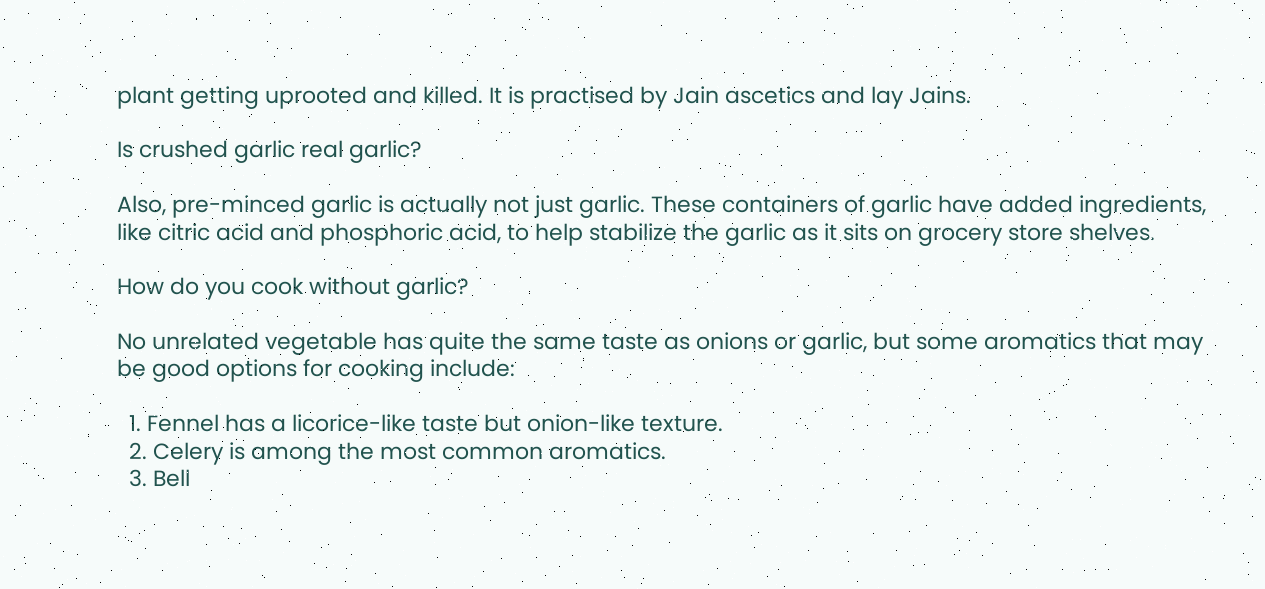plant getting uprooted and killed. It is practised by Jain ascetics and lay Jains.

Is crushed garlic real garlic?

Also, pre-minced garlic is actually not just garlic. These containers of garlic have added ingredients, like citric acid and phosphoric acid, to help stabilize the garlic as it sits on grocery store shelves.

How do you cook without garlic?

No unrelated vegetable has quite the same taste as onions or garlic, but some aromatics that may be good options for cooking include:

  1. Fennel has a licorice-like taste but onion-like texture.
  2. Celery is among the most common aromatics.
  3. Bell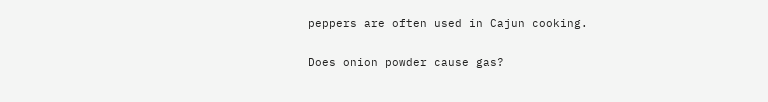peppers are often used in Cajun cooking.

Does onion powder cause gas?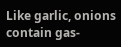Like garlic, onions contain gas-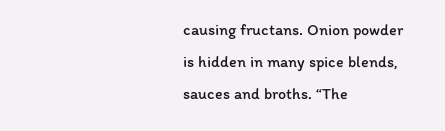causing fructans. Onion powder is hidden in many spice blends, sauces and broths. “The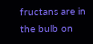fructans are in the bulb on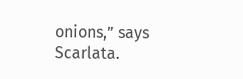onions,” says Scarlata.